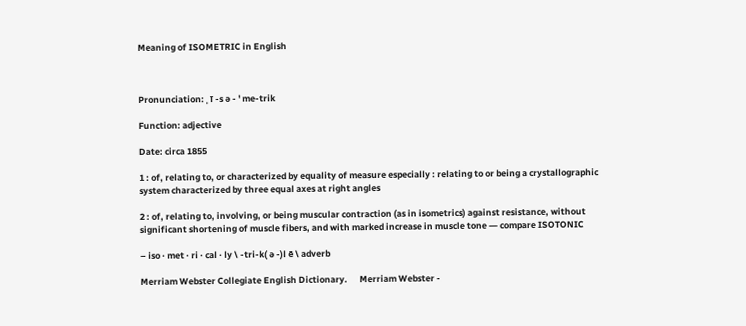Meaning of ISOMETRIC in English



Pronunciation: ˌ ī -s ə - ' me-trik

Function: adjective

Date: circa 1855

1 : of, relating to, or characterized by equality of measure especially : relating to or being a crystallographic system characterized by three equal axes at right angles

2 : of, relating to, involving, or being muscular contraction (as in isometrics) against resistance, without significant shortening of muscle fibers, and with marked increase in muscle tone ― compare ISOTONIC

– iso · met · ri · cal · ly \ -tri-k( ə -)l ē \ adverb

Merriam Webster Collegiate English Dictionary.      Merriam Webster -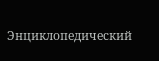Энциклопедический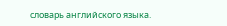словарь английского языка.